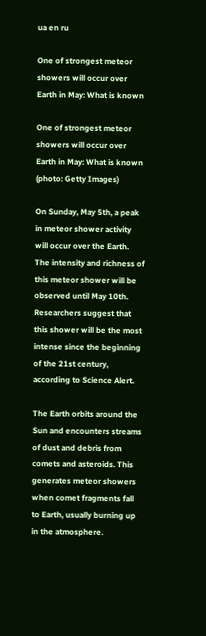ua en ru

One of strongest meteor showers will occur over Earth in May: What is known

One of strongest meteor showers will occur over Earth in May: What is known (photo: Getty Images)

On Sunday, May 5th, a peak in meteor shower activity will occur over the Earth. The intensity and richness of this meteor shower will be observed until May 10th. Researchers suggest that this shower will be the most intense since the beginning of the 21st century, according to Science Alert.

The Earth orbits around the Sun and encounters streams of dust and debris from comets and asteroids. This generates meteor showers when comet fragments fall to Earth, usually burning up in the atmosphere.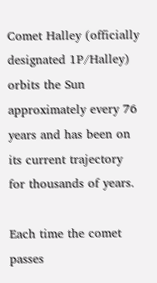Comet Halley (officially designated 1P/Halley) orbits the Sun approximately every 76 years and has been on its current trajectory for thousands of years.

Each time the comet passes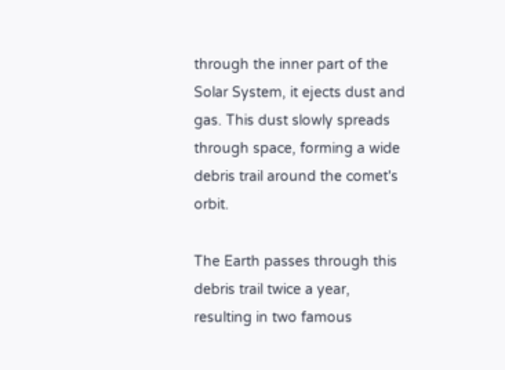through the inner part of the Solar System, it ejects dust and gas. This dust slowly spreads through space, forming a wide debris trail around the comet's orbit.

The Earth passes through this debris trail twice a year, resulting in two famous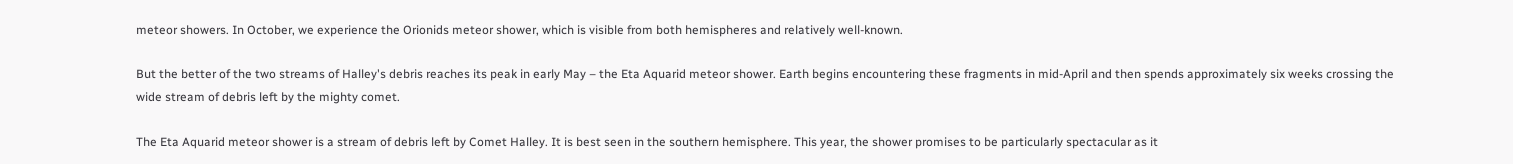meteor showers. In October, we experience the Orionids meteor shower, which is visible from both hemispheres and relatively well-known.

But the better of the two streams of Halley's debris reaches its peak in early May – the Eta Aquarid meteor shower. Earth begins encountering these fragments in mid-April and then spends approximately six weeks crossing the wide stream of debris left by the mighty comet.

The Eta Aquarid meteor shower is a stream of debris left by Comet Halley. It is best seen in the southern hemisphere. This year, the shower promises to be particularly spectacular as it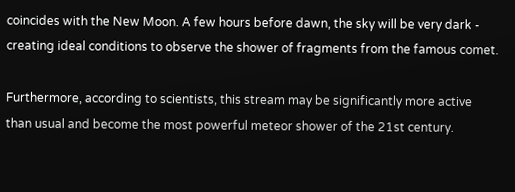coincides with the New Moon. A few hours before dawn, the sky will be very dark - creating ideal conditions to observe the shower of fragments from the famous comet.

Furthermore, according to scientists, this stream may be significantly more active than usual and become the most powerful meteor shower of the 21st century.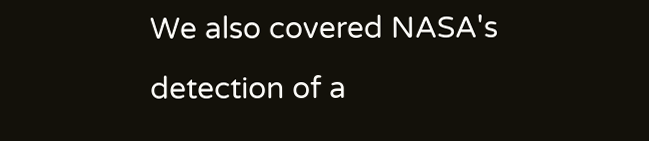We also covered NASA's detection of a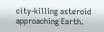city-killing asteroid approaching Earth.